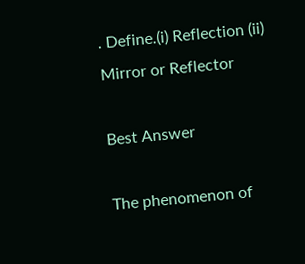. Define.(i) Reflection (ii) Mirror or Reflector

Best Answer

The phenomenon of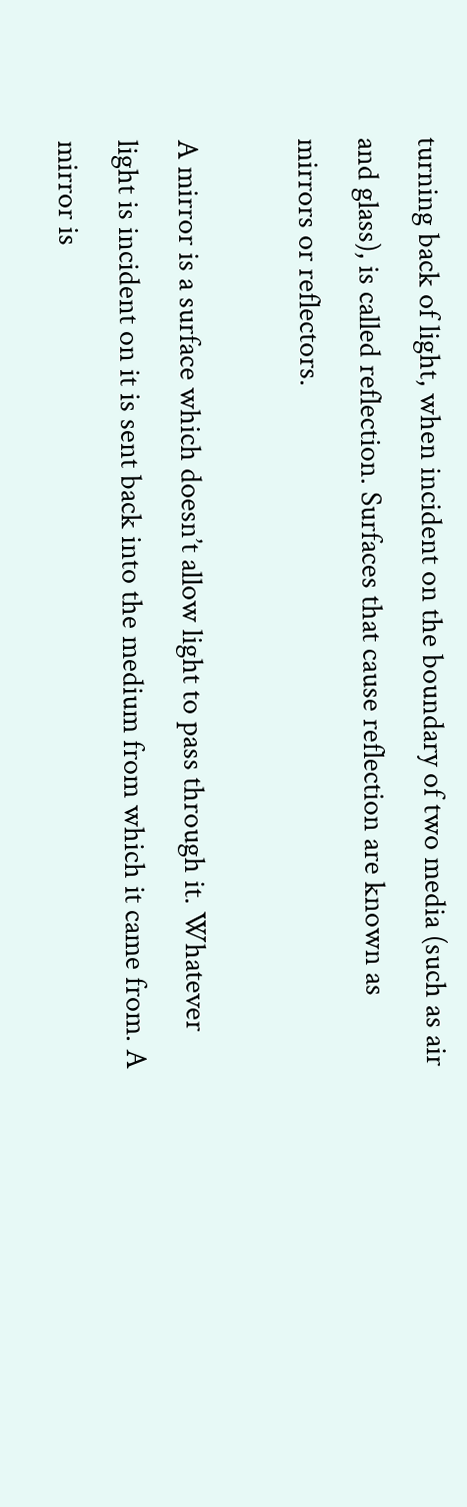turning back of light, when incident on the boundary of two media (such as air and glass), is called reflection. Surfaces that cause reflection are known as mirrors or reflectors.

A mirror is a surface which doesn’t allow light to pass through it. Whatever light is incident on it is sent back into the medium from which it came from. A mirror is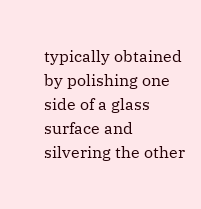typically obtained by polishing one side of a glass surface and silvering the other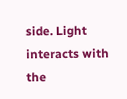side. Light interacts with the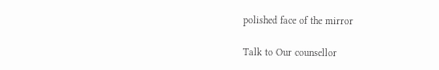polished face of the mirror

Talk to Our counsellor